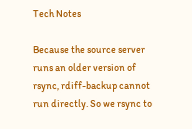Tech Notes

Because the source server runs an older version of rsync, rdiff-backup cannot run directly. So we rsync to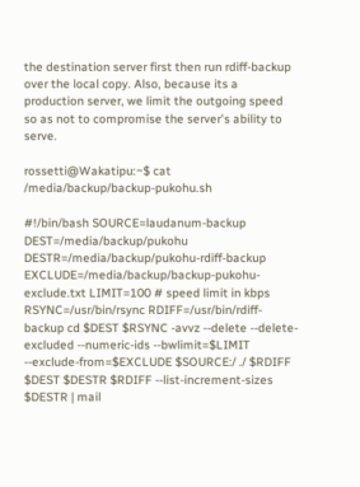the destination server first then run rdiff-backup over the local copy. Also, because its a production server, we limit the outgoing speed so as not to compromise the server's ability to serve.

rossetti@Wakatipu:~$ cat /media/backup/backup-pukohu.sh

#!/bin/bash SOURCE=laudanum-backup DEST=/media/backup/pukohu DESTR=/media/backup/pukohu-rdiff-backup EXCLUDE=/media/backup/backup-pukohu-exclude.txt LIMIT=100 # speed limit in kbps RSYNC=/usr/bin/rsync RDIFF=/usr/bin/rdiff-backup cd $DEST $RSYNC -avvz --delete --delete-excluded --numeric-ids --bwlimit=$LIMIT --exclude-from=$EXCLUDE $SOURCE:/ ./ $RDIFF $DEST $DESTR $RDIFF --list-increment-sizes $DESTR | mail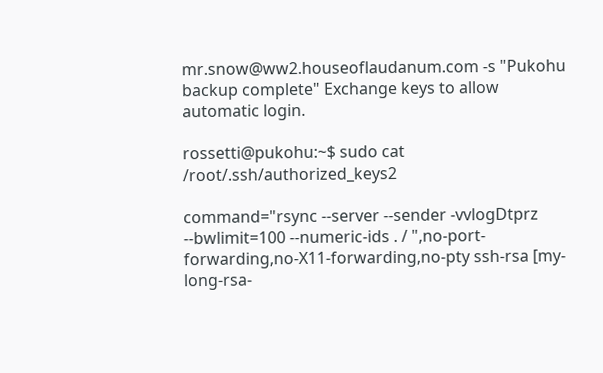mr.snow@ww2.houseoflaudanum.com -s "Pukohu backup complete" Exchange keys to allow automatic login.

rossetti@pukohu:~$ sudo cat /root/.ssh/authorized_keys2

command="rsync --server --sender -vvlogDtprz --bwlimit=100 --numeric-ids . / ",no-port-forwarding,no-X11-forwarding,no-pty ssh-rsa [my-long-rsa-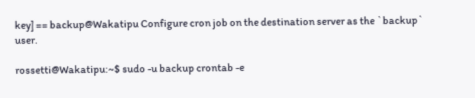key] == backup@Wakatipu Configure cron job on the destination server as the `backup` user.

rossetti@Wakatipu:~$ sudo -u backup crontab -e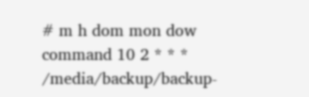# m h dom mon dow command 10 2 * * * /media/backup/backup-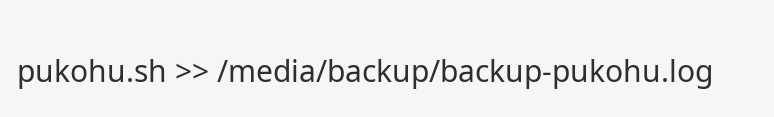pukohu.sh >> /media/backup/backup-pukohu.log